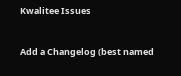Kwalitee Issues


Add a Changelog (best named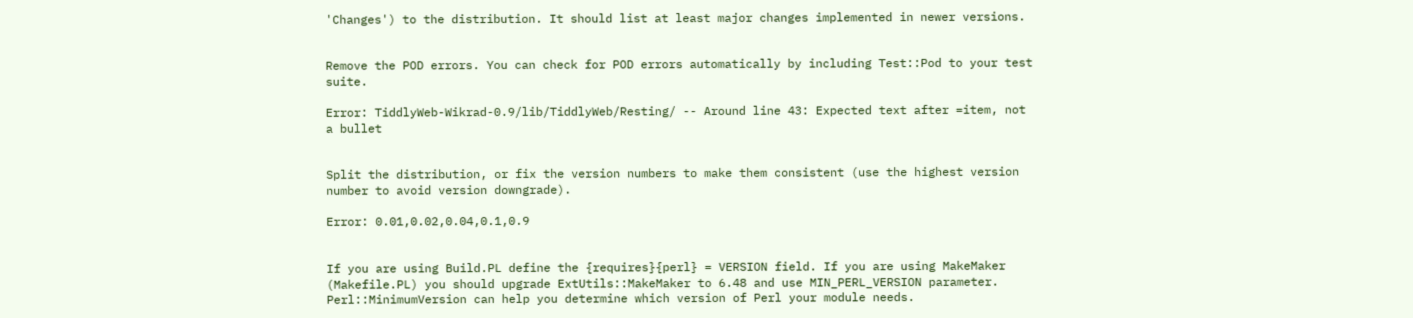'Changes') to the distribution. It should list at least major changes implemented in newer versions.


Remove the POD errors. You can check for POD errors automatically by including Test::Pod to your test suite.

Error: TiddlyWeb-Wikrad-0.9/lib/TiddlyWeb/Resting/ -- Around line 43: Expected text after =item, not a bullet


Split the distribution, or fix the version numbers to make them consistent (use the highest version number to avoid version downgrade).

Error: 0.01,0.02,0.04,0.1,0.9


If you are using Build.PL define the {requires}{perl} = VERSION field. If you are using MakeMaker (Makefile.PL) you should upgrade ExtUtils::MakeMaker to 6.48 and use MIN_PERL_VERSION parameter. Perl::MinimumVersion can help you determine which version of Perl your module needs.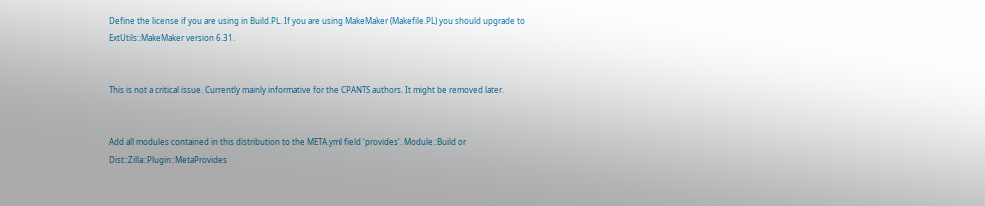Define the license if you are using in Build.PL. If you are using MakeMaker (Makefile.PL) you should upgrade to ExtUtils::MakeMaker version 6.31.


This is not a critical issue. Currently mainly informative for the CPANTS authors. It might be removed later.


Add all modules contained in this distribution to the META.yml field 'provides'. Module::Build or Dist::Zilla::Plugin::MetaProvides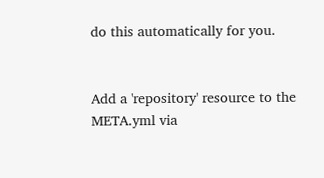do this automatically for you.


Add a 'repository' resource to the META.yml via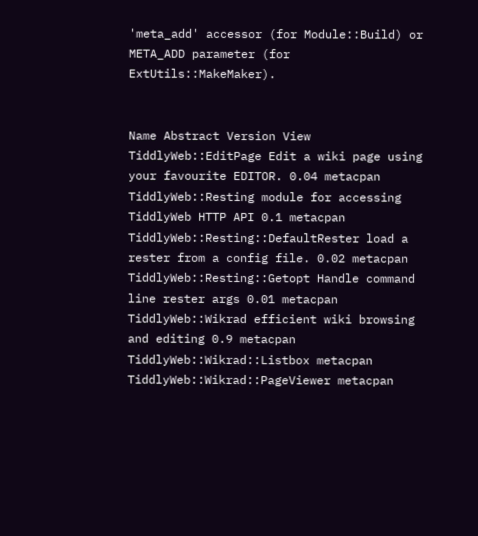'meta_add' accessor (for Module::Build) or META_ADD parameter (for ExtUtils::MakeMaker).


Name Abstract Version View
TiddlyWeb::EditPage Edit a wiki page using your favourite EDITOR. 0.04 metacpan
TiddlyWeb::Resting module for accessing TiddlyWeb HTTP API 0.1 metacpan
TiddlyWeb::Resting::DefaultRester load a rester from a config file. 0.02 metacpan
TiddlyWeb::Resting::Getopt Handle command line rester args 0.01 metacpan
TiddlyWeb::Wikrad efficient wiki browsing and editing 0.9 metacpan
TiddlyWeb::Wikrad::Listbox metacpan
TiddlyWeb::Wikrad::PageViewer metacpan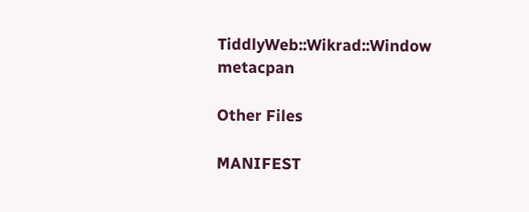TiddlyWeb::Wikrad::Window metacpan

Other Files

MANIFEST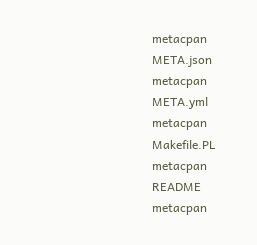metacpan
META.json metacpan
META.yml metacpan
Makefile.PL metacpan
README metacpan